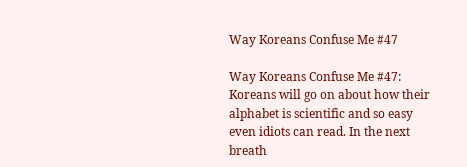Way Koreans Confuse Me #47

Way Koreans Confuse Me #47:
Koreans will go on about how their alphabet is scientific and so easy even idiots can read. In the next breath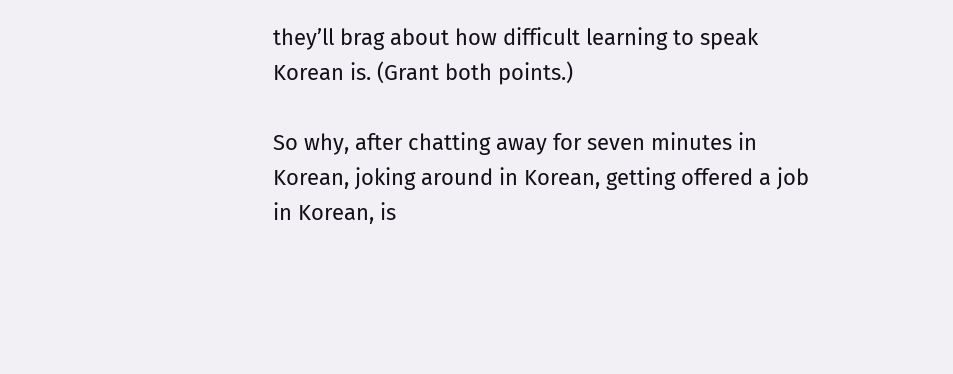they’ll brag about how difficult learning to speak Korean is. (Grant both points.)

So why, after chatting away for seven minutes in Korean, joking around in Korean, getting offered a job in Korean, is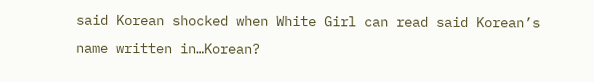said Korean shocked when White Girl can read said Korean’s name written in…Korean?